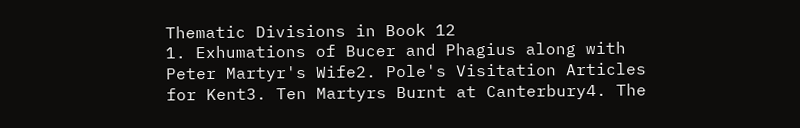Thematic Divisions in Book 12
1. Exhumations of Bucer and Phagius along with Peter Martyr's Wife2. Pole's Visitation Articles for Kent3. Ten Martyrs Burnt at Canterbury4. The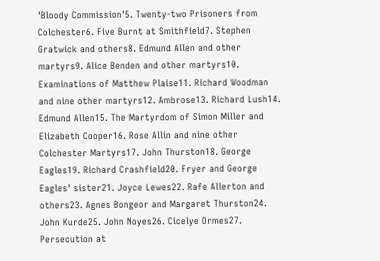'Bloody Commission'5. Twenty-two Prisoners from Colchester6. Five Burnt at Smithfield7. Stephen Gratwick and others8. Edmund Allen and other martyrs9. Alice Benden and other martyrs10. Examinations of Matthew Plaise11. Richard Woodman and nine other martyrs12. Ambrose13. Richard Lush14. Edmund Allen15. The Martyrdom of Simon Miller and Elizabeth Cooper16. Rose Allin and nine other Colchester Martyrs17. John Thurston18. George Eagles19. Richard Crashfield20. Fryer and George Eagles' sister21. Joyce Lewes22. Rafe Allerton and others23. Agnes Bongeor and Margaret Thurston24. John Kurde25. John Noyes26. Cicelye Ormes27. Persecution at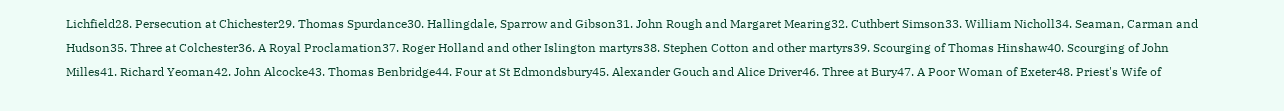Lichfield28. Persecution at Chichester29. Thomas Spurdance30. Hallingdale, Sparrow and Gibson31. John Rough and Margaret Mearing32. Cuthbert Simson33. William Nicholl34. Seaman, Carman and Hudson35. Three at Colchester36. A Royal Proclamation37. Roger Holland and other Islington martyrs38. Stephen Cotton and other martyrs39. Scourging of Thomas Hinshaw40. Scourging of John Milles41. Richard Yeoman42. John Alcocke43. Thomas Benbridge44. Four at St Edmondsbury45. Alexander Gouch and Alice Driver46. Three at Bury47. A Poor Woman of Exeter48. Priest's Wife of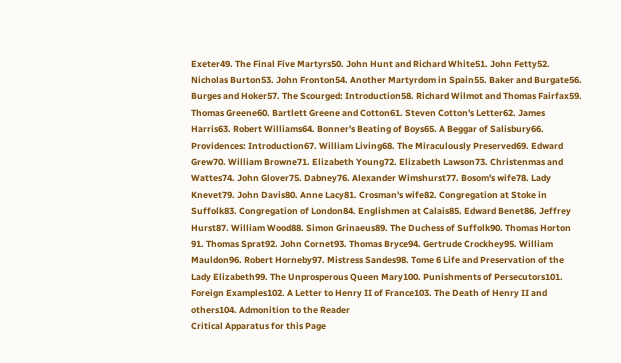Exeter49. The Final Five Martyrs50. John Hunt and Richard White51. John Fetty52. Nicholas Burton53. John Fronton54. Another Martyrdom in Spain55. Baker and Burgate56. Burges and Hoker57. The Scourged: Introduction58. Richard Wilmot and Thomas Fairfax59. Thomas Greene60. Bartlett Greene and Cotton61. Steven Cotton's Letter62. James Harris63. Robert Williams64. Bonner's Beating of Boys65. A Beggar of Salisbury66. Providences: Introduction67. William Living68. The Miraculously Preserved69. Edward Grew70. William Browne71. Elizabeth Young72. Elizabeth Lawson73. Christenmas and Wattes74. John Glover75. Dabney76. Alexander Wimshurst77. Bosom's wife78. Lady Knevet79. John Davis80. Anne Lacy81. Crosman's wife82. Congregation at Stoke in Suffolk83. Congregation of London84. Englishmen at Calais85. Edward Benet86. Jeffrey Hurst87. William Wood88. Simon Grinaeus89. The Duchess of Suffolk90. Thomas Horton 91. Thomas Sprat92. John Cornet93. Thomas Bryce94. Gertrude Crockhey95. William Mauldon96. Robert Horneby97. Mistress Sandes98. Tome 6 Life and Preservation of the Lady Elizabeth99. The Unprosperous Queen Mary100. Punishments of Persecutors101. Foreign Examples102. A Letter to Henry II of France103. The Death of Henry II and others104. Admonition to the Reader
Critical Apparatus for this Page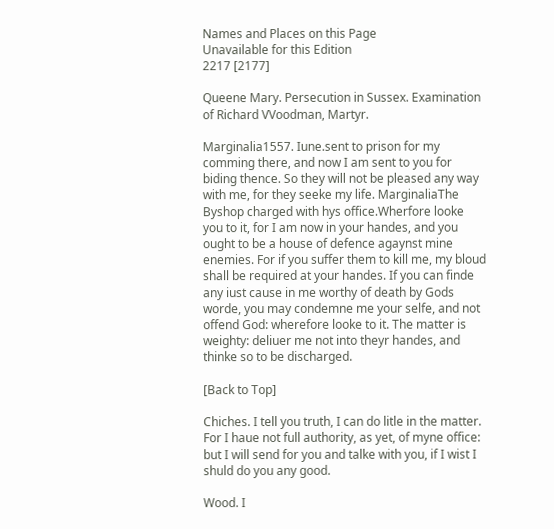Names and Places on this Page
Unavailable for this Edition
2217 [2177]

Queene Mary. Persecution in Sussex. Examination of Richard VVoodman, Martyr.

Marginalia1557. Iune.sent to prison for my comming there, and now I am sent to you for biding thence. So they will not be pleased any way with me, for they seeke my life. MarginaliaThe Byshop charged with hys office.Wherfore looke you to it, for I am now in your handes, and you ought to be a house of defence agaynst mine enemies. For if you suffer them to kill me, my bloud shall be required at your handes. If you can finde any iust cause in me worthy of death by Gods worde, you may condemne me your selfe, and not offend God: wherefore looke to it. The matter is weighty: deliuer me not into theyr handes, and thinke so to be discharged.

[Back to Top]

Chiches. I tell you truth, I can do litle in the matter. For I haue not full authority, as yet, of myne office: but I will send for you and talke with you, if I wist I shuld do you any good.

Wood. I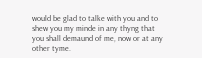would be glad to talke with you and to shew you my minde in any thyng that you shall demaund of me, now or at any other tyme.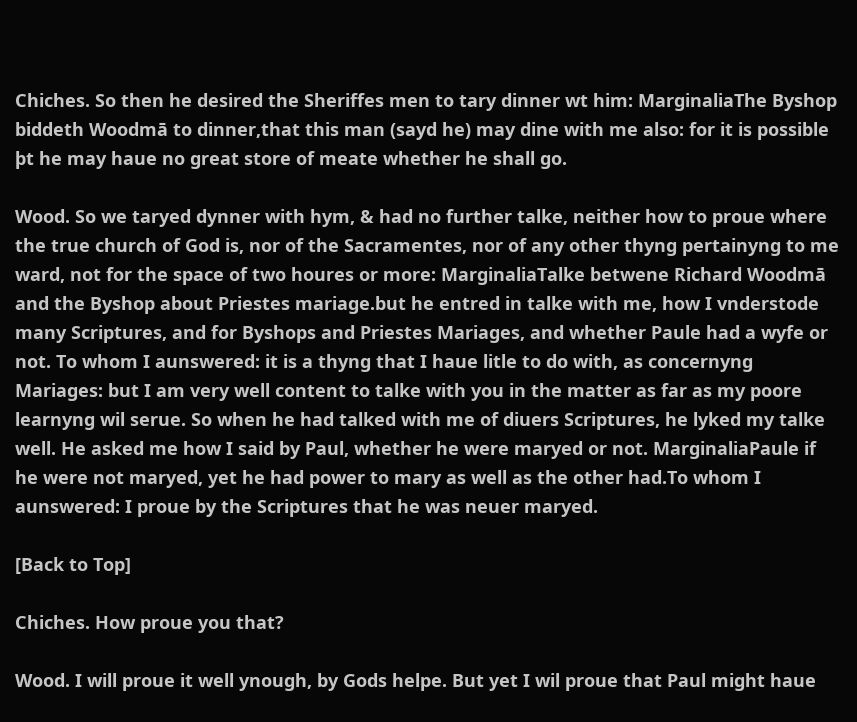Chiches. So then he desired the Sheriffes men to tary dinner wt him: MarginaliaThe Byshop biddeth Woodmā to dinner,that this man (sayd he) may dine with me also: for it is possible þt he may haue no great store of meate whether he shall go.

Wood. So we taryed dynner with hym, & had no further talke, neither how to proue where the true church of God is, nor of the Sacramentes, nor of any other thyng pertainyng to me ward, not for the space of two houres or more: MarginaliaTalke betwene Richard Woodmā and the Byshop about Priestes mariage.but he entred in talke with me, how I vnderstode many Scriptures, and for Byshops and Priestes Mariages, and whether Paule had a wyfe or not. To whom I aunswered: it is a thyng that I haue litle to do with, as concernyng Mariages: but I am very well content to talke with you in the matter as far as my poore learnyng wil serue. So when he had talked with me of diuers Scriptures, he lyked my talke well. He asked me how I said by Paul, whether he were maryed or not. MarginaliaPaule if he were not maryed, yet he had power to mary as well as the other had.To whom I aunswered: I proue by the Scriptures that he was neuer maryed.

[Back to Top]

Chiches. How proue you that?

Wood. I will proue it well ynough, by Gods helpe. But yet I wil proue that Paul might haue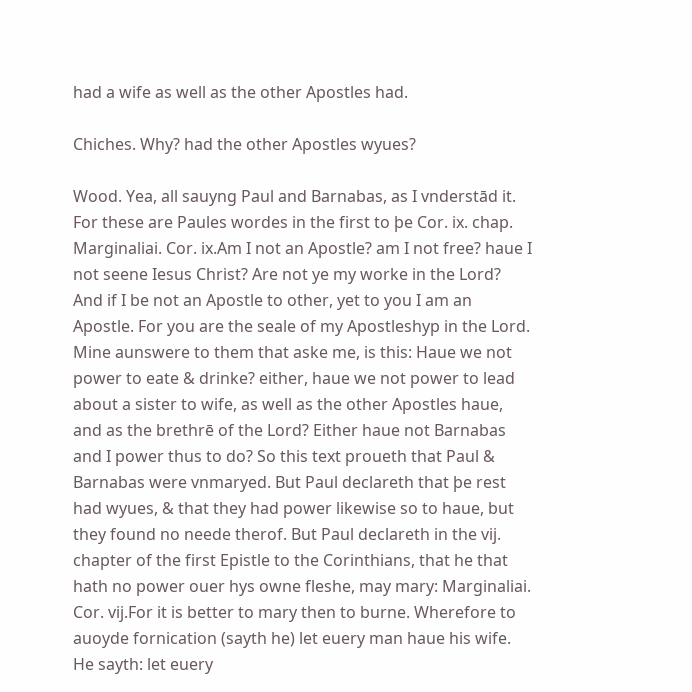had a wife as well as the other Apostles had.

Chiches. Why? had the other Apostles wyues?

Wood. Yea, all sauyng Paul and Barnabas, as I vnderstād it. For these are Paules wordes in the first to þe Cor. ix. chap. Marginaliai. Cor. ix.Am I not an Apostle? am I not free? haue I not seene Iesus Christ? Are not ye my worke in the Lord? And if I be not an Apostle to other, yet to you I am an Apostle. For you are the seale of my Apostleshyp in the Lord. Mine aunswere to them that aske me, is this: Haue we not power to eate & drinke? either, haue we not power to lead about a sister to wife, as well as the other Apostles haue, and as the brethrē of the Lord? Either haue not Barnabas and I power thus to do? So this text proueth that Paul & Barnabas were vnmaryed. But Paul declareth that þe rest had wyues, & that they had power likewise so to haue, but they found no neede therof. But Paul declareth in the vij. chapter of the first Epistle to the Corinthians, that he that hath no power ouer hys owne fleshe, may mary: Marginaliai. Cor. vij.For it is better to mary then to burne. Wherefore to auoyde fornication (sayth he) let euery man haue his wife. He sayth: let euery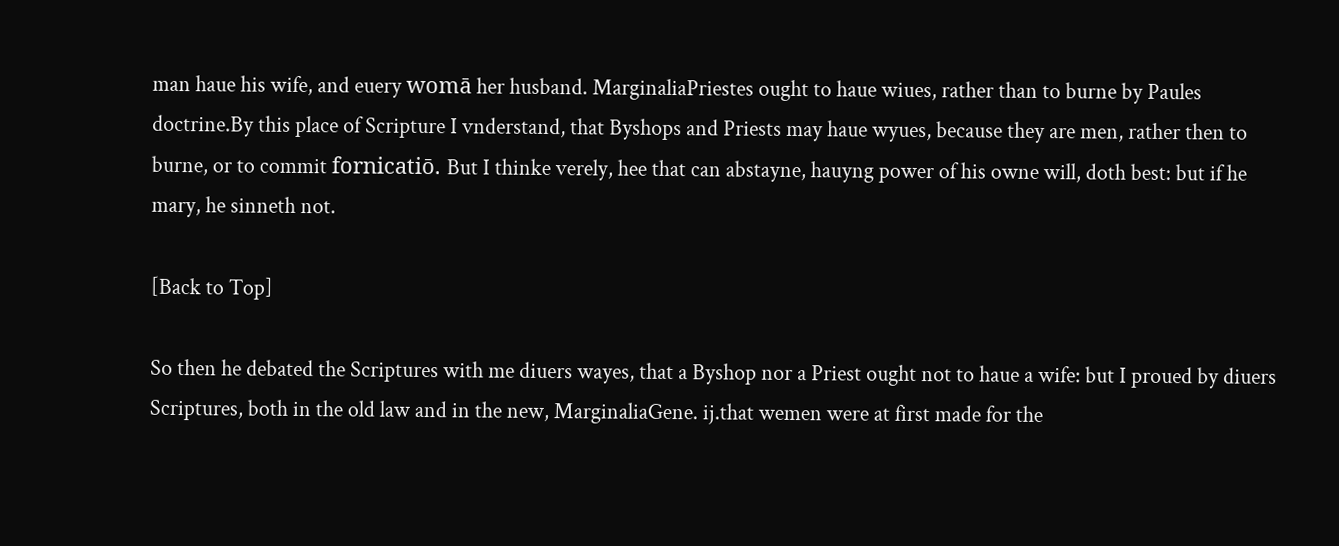man haue his wife, and euery womā her husband. MarginaliaPriestes ought to haue wiues, rather than to burne by Paules doctrine.By this place of Scripture I vnderstand, that Byshops and Priests may haue wyues, because they are men, rather then to burne, or to commit fornicatiō. But I thinke verely, hee that can abstayne, hauyng power of his owne will, doth best: but if he mary, he sinneth not.

[Back to Top]

So then he debated the Scriptures with me diuers wayes, that a Byshop nor a Priest ought not to haue a wife: but I proued by diuers Scriptures, both in the old law and in the new, MarginaliaGene. ij.that wemen were at first made for the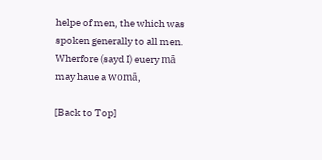helpe of men, the which was spoken generally to all men. Wherfore (sayd I) euery mā may haue a womā,

[Back to Top]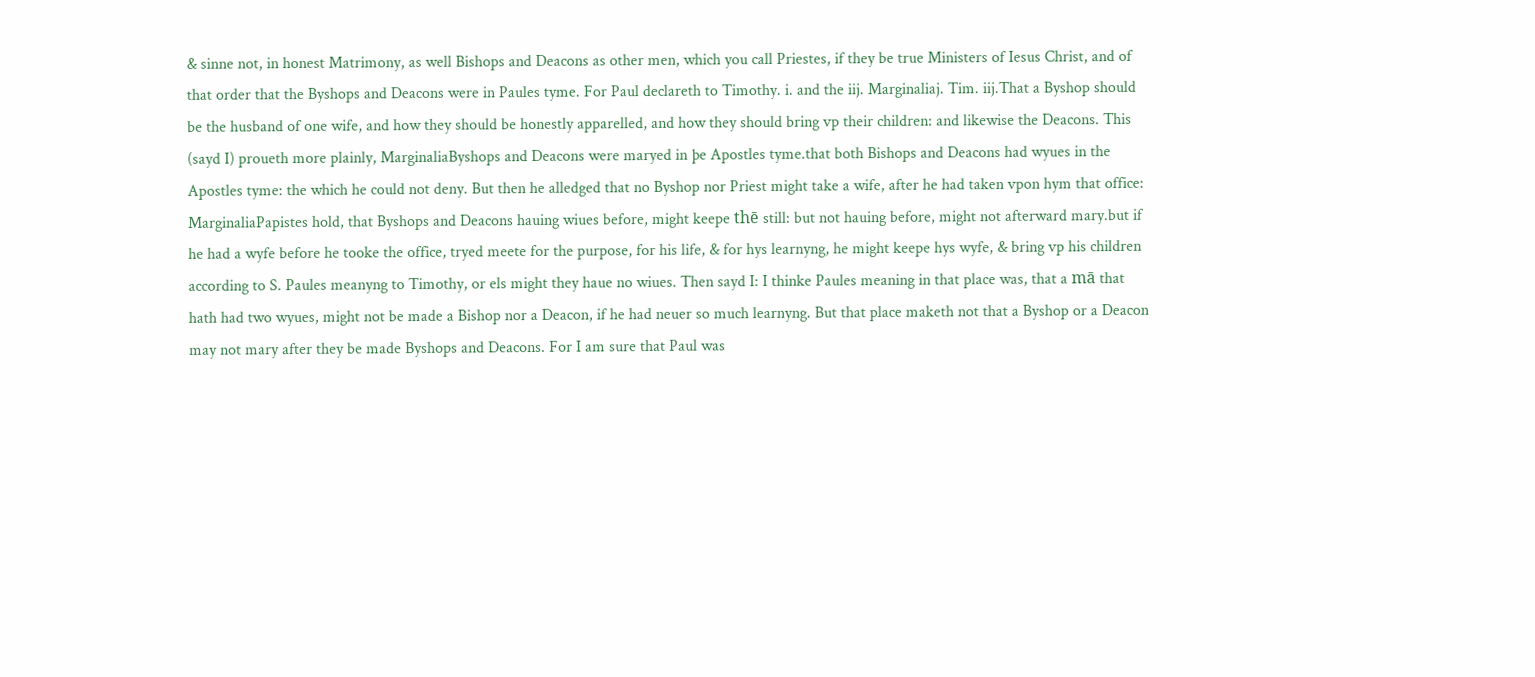& sinne not, in honest Matrimony, as well Bishops and Deacons as other men, which you call Priestes, if they be true Ministers of Iesus Christ, and of that order that the Byshops and Deacons were in Paules tyme. For Paul declareth to Timothy. i. and the iij. Marginaliaj. Tim. iij.That a Byshop should be the husband of one wife, and how they should be honestly apparelled, and how they should bring vp their children: and likewise the Deacons. This (sayd I) proueth more plainly, MarginaliaByshops and Deacons were maryed in þe Apostles tyme.that both Bishops and Deacons had wyues in the Apostles tyme: the which he could not deny. But then he alledged that no Byshop nor Priest might take a wife, after he had taken vpon hym that office: MarginaliaPapistes hold, that Byshops and Deacons hauing wiues before, might keepe thē still: but not hauing before, might not afterward mary.but if he had a wyfe before he tooke the office, tryed meete for the purpose, for his life, & for hys learnyng, he might keepe hys wyfe, & bring vp his children according to S. Paules meanyng to Timothy, or els might they haue no wiues. Then sayd I: I thinke Paules meaning in that place was, that a mā that hath had two wyues, might not be made a Bishop nor a Deacon, if he had neuer so much learnyng. But that place maketh not that a Byshop or a Deacon may not mary after they be made Byshops and Deacons. For I am sure that Paul was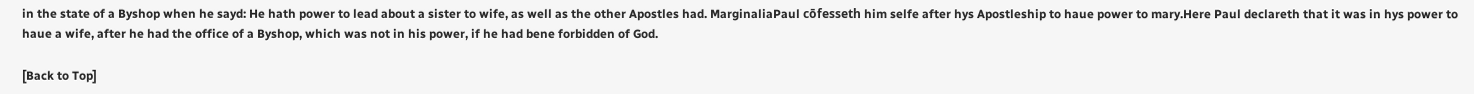in the state of a Byshop when he sayd: He hath power to lead about a sister to wife, as well as the other Apostles had. MarginaliaPaul cōfesseth him selfe after hys Apostleship to haue power to mary.Here Paul declareth that it was in hys power to haue a wife, after he had the office of a Byshop, which was not in his power, if he had bene forbidden of God.

[Back to Top]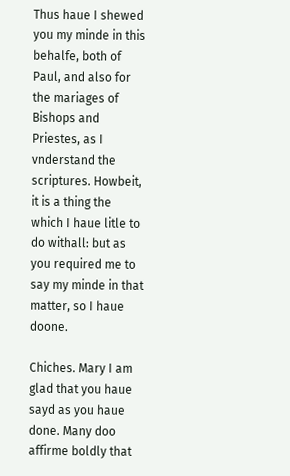Thus haue I shewed you my minde in this behalfe, both of Paul, and also for the mariages of Bishops and Priestes, as I vnderstand the scriptures. Howbeit, it is a thing the which I haue litle to do withall: but as you required me to say my minde in that matter, so I haue doone.

Chiches. Mary I am glad that you haue sayd as you haue done. Many doo affirme boldly that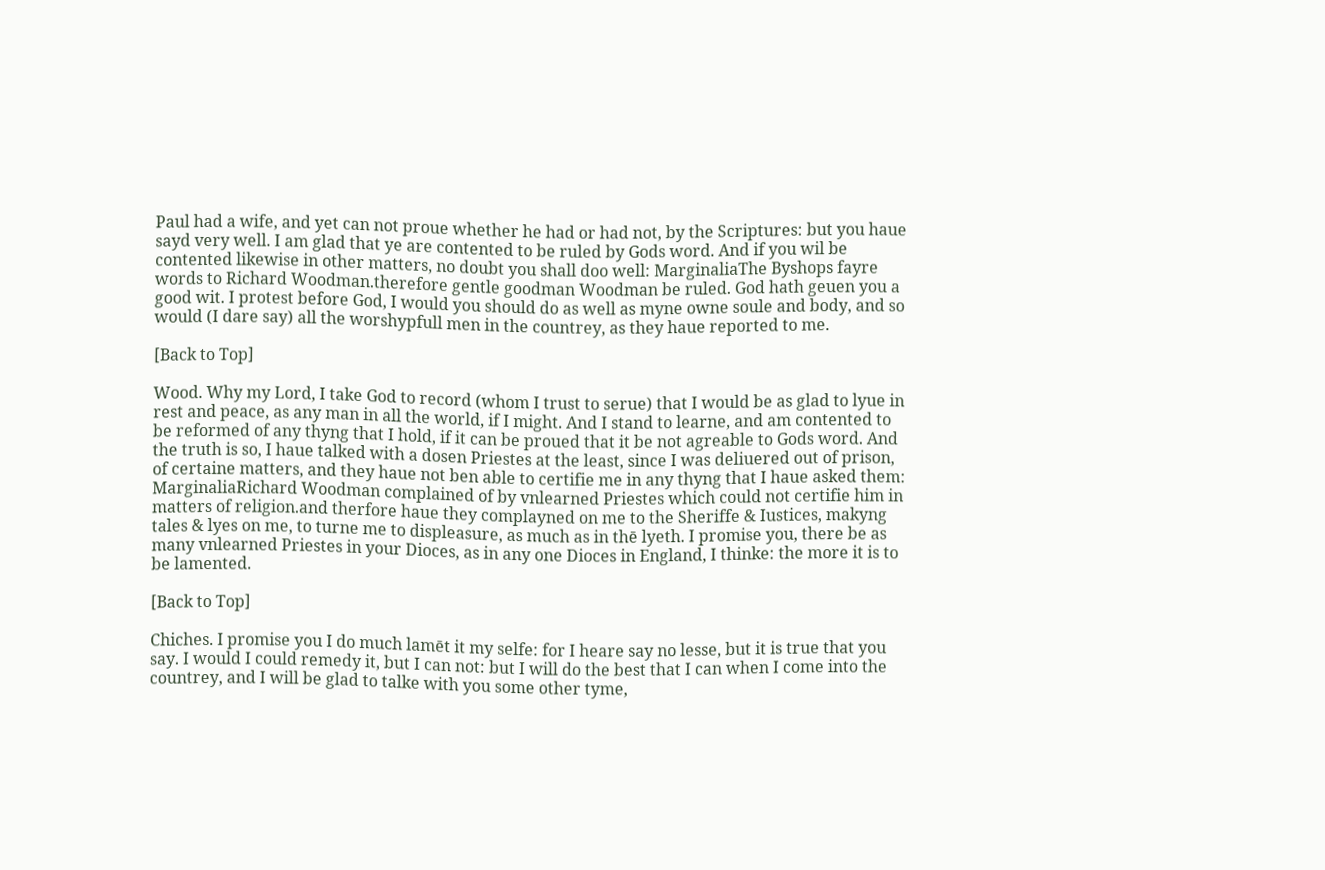Paul had a wife, and yet can not proue whether he had or had not, by the Scriptures: but you haue sayd very well. I am glad that ye are contented to be ruled by Gods word. And if you wil be contented likewise in other matters, no doubt you shall doo well: MarginaliaThe Byshops fayre words to Richard Woodman.therefore gentle goodman Woodman be ruled. God hath geuen you a good wit. I protest before God, I would you should do as well as myne owne soule and body, and so would (I dare say) all the worshypfull men in the countrey, as they haue reported to me.

[Back to Top]

Wood. Why my Lord, I take God to record (whom I trust to serue) that I would be as glad to lyue in rest and peace, as any man in all the world, if I might. And I stand to learne, and am contented to be reformed of any thyng that I hold, if it can be proued that it be not agreable to Gods word. And the truth is so, I haue talked with a dosen Priestes at the least, since I was deliuered out of prison, of certaine matters, and they haue not ben able to certifie me in any thyng that I haue asked them: MarginaliaRichard Woodman complained of by vnlearned Priestes which could not certifie him in matters of religion.and therfore haue they complayned on me to the Sheriffe & Iustices, makyng tales & lyes on me, to turne me to displeasure, as much as in thē lyeth. I promise you, there be as many vnlearned Priestes in your Dioces, as in any one Dioces in England, I thinke: the more it is to be lamented.

[Back to Top]

Chiches. I promise you I do much lamēt it my selfe: for I heare say no lesse, but it is true that you say. I would I could remedy it, but I can not: but I will do the best that I can when I come into the countrey, and I will be glad to talke with you some other tyme,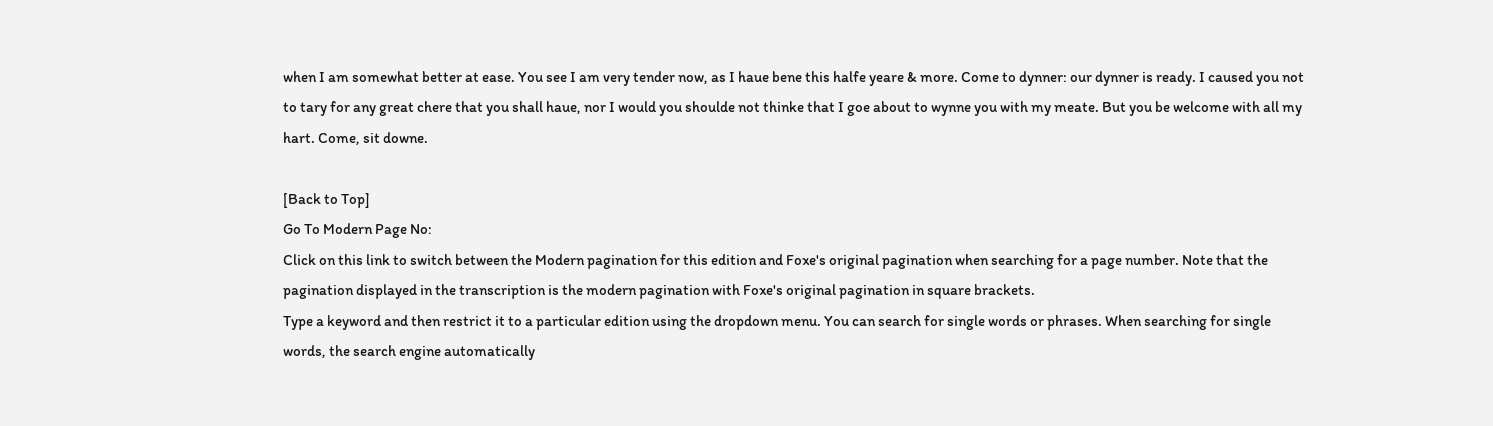when I am somewhat better at ease. You see I am very tender now, as I haue bene this halfe yeare & more. Come to dynner: our dynner is ready. I caused you not to tary for any great chere that you shall haue, nor I would you shoulde not thinke that I goe about to wynne you with my meate. But you be welcome with all my hart. Come, sit downe.

[Back to Top]
Go To Modern Page No:
Click on this link to switch between the Modern pagination for this edition and Foxe's original pagination when searching for a page number. Note that the pagination displayed in the transcription is the modern pagination with Foxe's original pagination in square brackets.
Type a keyword and then restrict it to a particular edition using the dropdown menu. You can search for single words or phrases. When searching for single words, the search engine automatically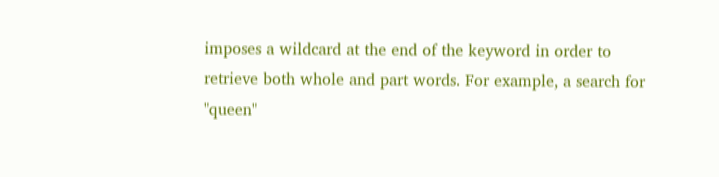imposes a wildcard at the end of the keyword in order to retrieve both whole and part words. For example, a search for "queen"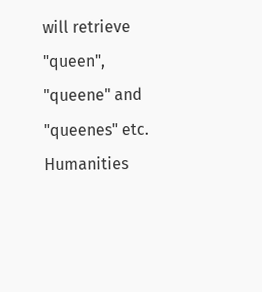will retrieve "queen", "queene" and "queenes" etc.
Humanities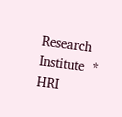Research Institute  *  HRI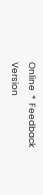Online  *  Feedback
Version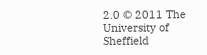2.0 © 2011 The University of Sheffield